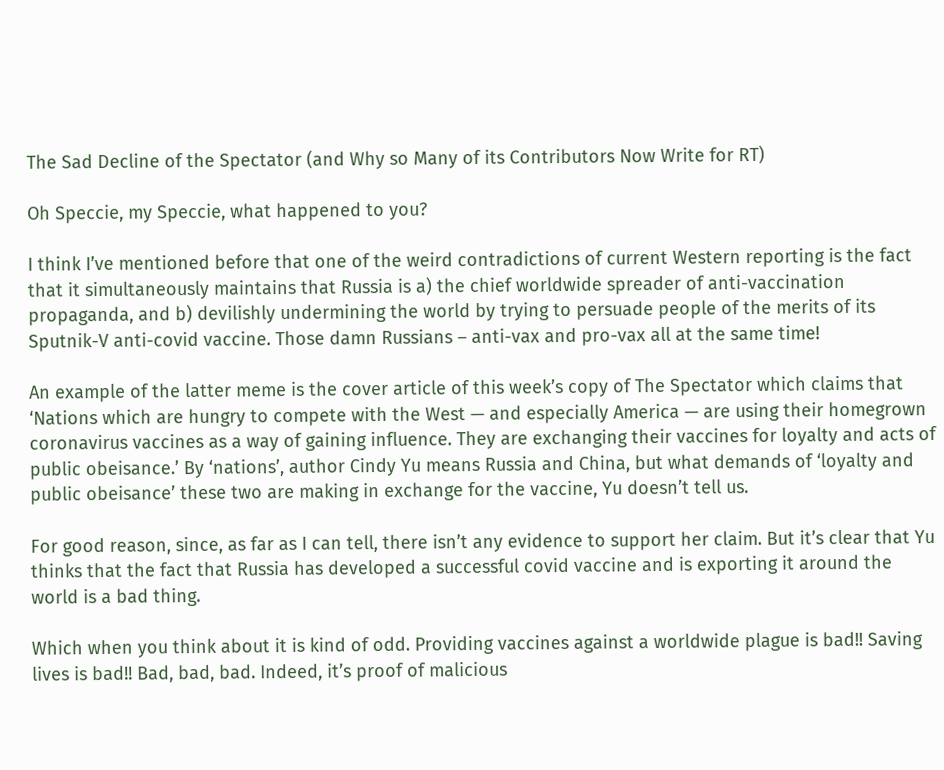The Sad Decline of the Spectator (and Why so Many of its Contributors Now Write for RT)

Oh Speccie, my Speccie, what happened to you?

I think I’ve mentioned before that one of the weird contradictions of current Western reporting is the fact that it simultaneously maintains that Russia is a) the chief worldwide spreader of anti-vaccination propaganda, and b) devilishly undermining the world by trying to persuade people of the merits of its Sputnik-V anti-covid vaccine. Those damn Russians – anti-vax and pro-vax all at the same time!

An example of the latter meme is the cover article of this week’s copy of The Spectator which claims that ‘Nations which are hungry to compete with the West — and especially America — are using their homegrown coronavirus vaccines as a way of gaining influence. They are exchanging their vaccines for loyalty and acts of public obeisance.’ By ‘nations’, author Cindy Yu means Russia and China, but what demands of ‘loyalty and public obeisance’ these two are making in exchange for the vaccine, Yu doesn’t tell us.

For good reason, since, as far as I can tell, there isn’t any evidence to support her claim. But it’s clear that Yu thinks that the fact that Russia has developed a successful covid vaccine and is exporting it around the world is a bad thing.

Which when you think about it is kind of odd. Providing vaccines against a worldwide plague is bad!! Saving lives is bad!! Bad, bad, bad. Indeed, it’s proof of malicious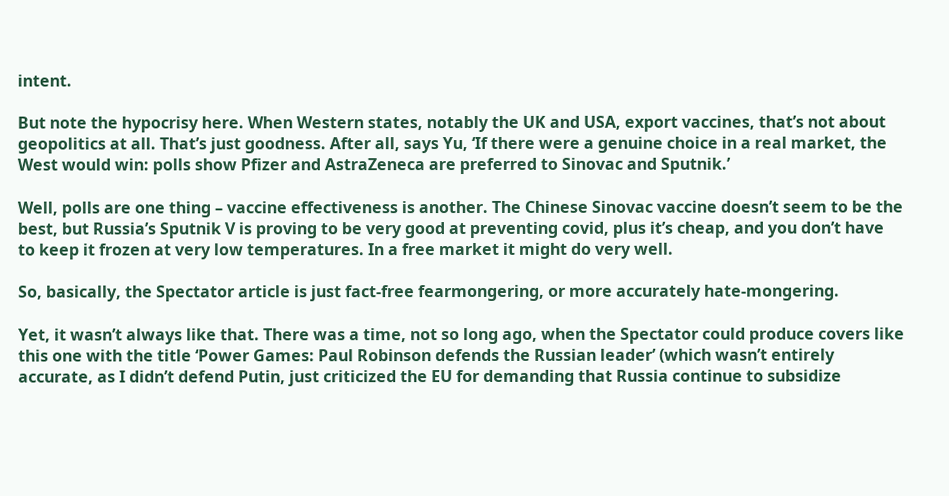intent.

But note the hypocrisy here. When Western states, notably the UK and USA, export vaccines, that’s not about geopolitics at all. That’s just goodness. After all, says Yu, ‘If there were a genuine choice in a real market, the West would win: polls show Pfizer and AstraZeneca are preferred to Sinovac and Sputnik.’

Well, polls are one thing – vaccine effectiveness is another. The Chinese Sinovac vaccine doesn’t seem to be the best, but Russia’s Sputnik V is proving to be very good at preventing covid, plus it’s cheap, and you don’t have to keep it frozen at very low temperatures. In a free market it might do very well.

So, basically, the Spectator article is just fact-free fearmongering, or more accurately hate-mongering.

Yet, it wasn’t always like that. There was a time, not so long ago, when the Spectator could produce covers like this one with the title ‘Power Games: Paul Robinson defends the Russian leader’ (which wasn’t entirely accurate, as I didn’t defend Putin, just criticized the EU for demanding that Russia continue to subsidize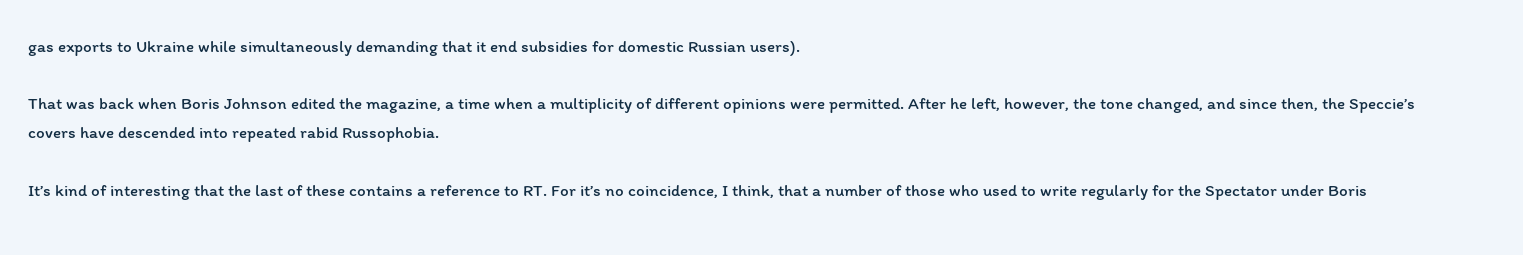gas exports to Ukraine while simultaneously demanding that it end subsidies for domestic Russian users).

That was back when Boris Johnson edited the magazine, a time when a multiplicity of different opinions were permitted. After he left, however, the tone changed, and since then, the Speccie’s covers have descended into repeated rabid Russophobia.

It’s kind of interesting that the last of these contains a reference to RT. For it’s no coincidence, I think, that a number of those who used to write regularly for the Spectator under Boris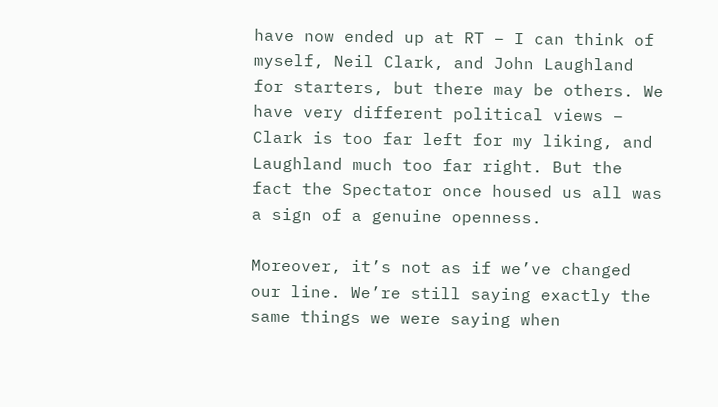have now ended up at RT – I can think of myself, Neil Clark, and John Laughland for starters, but there may be others. We have very different political views – Clark is too far left for my liking, and Laughland much too far right. But the fact the Spectator once housed us all was a sign of a genuine openness.

Moreover, it’s not as if we’ve changed our line. We’re still saying exactly the same things we were saying when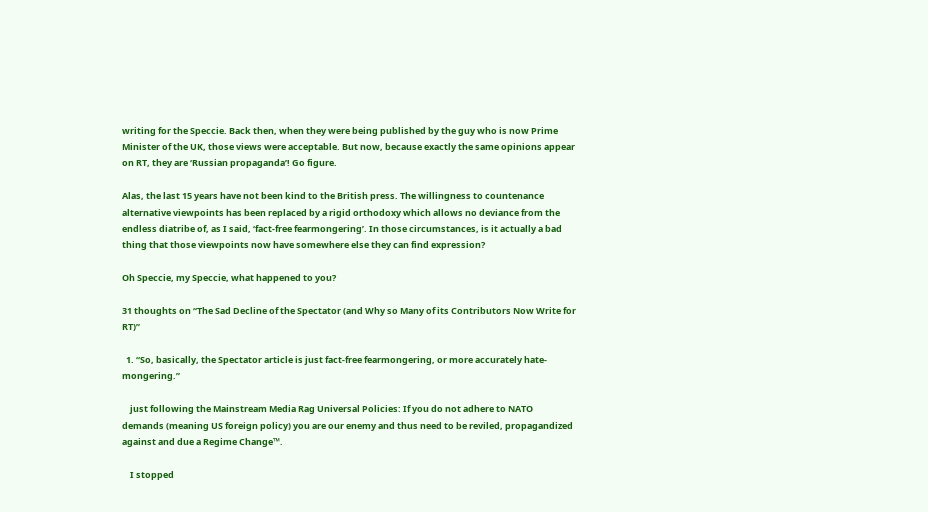writing for the Speccie. Back then, when they were being published by the guy who is now Prime Minister of the UK, those views were acceptable. But now, because exactly the same opinions appear on RT, they are ‘Russian propaganda’! Go figure.

Alas, the last 15 years have not been kind to the British press. The willingness to countenance alternative viewpoints has been replaced by a rigid orthodoxy which allows no deviance from the endless diatribe of, as I said, ‘fact-free fearmongering’. In those circumstances, is it actually a bad thing that those viewpoints now have somewhere else they can find expression?

Oh Speccie, my Speccie, what happened to you?

31 thoughts on “The Sad Decline of the Spectator (and Why so Many of its Contributors Now Write for RT)”

  1. “So, basically, the Spectator article is just fact-free fearmongering, or more accurately hate-mongering.”

    just following the Mainstream Media Rag Universal Policies: If you do not adhere to NATO demands (meaning US foreign policy) you are our enemy and thus need to be reviled, propagandized against and due a Regime Change™.

    I stopped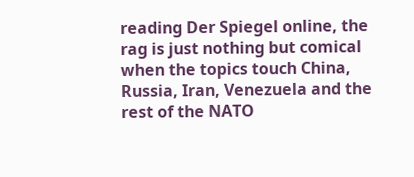reading Der Spiegel online, the rag is just nothing but comical when the topics touch China, Russia, Iran, Venezuela and the rest of the NATO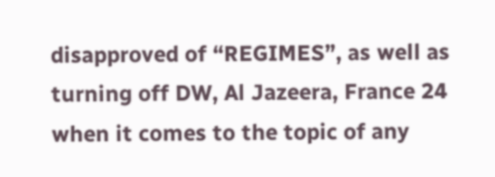disapproved of “REGIMES”, as well as turning off DW, Al Jazeera, France 24 when it comes to the topic of any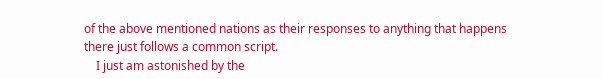of the above mentioned nations as their responses to anything that happens there just follows a common script.
    I just am astonished by the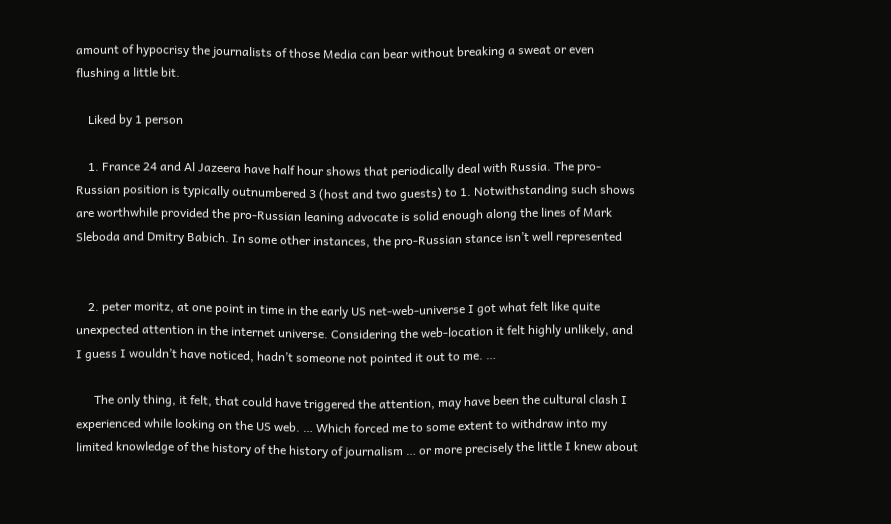amount of hypocrisy the journalists of those Media can bear without breaking a sweat or even flushing a little bit.

    Liked by 1 person

    1. France 24 and Al Jazeera have half hour shows that periodically deal with Russia. The pro-Russian position is typically outnumbered 3 (host and two guests) to 1. Notwithstanding such shows are worthwhile provided the pro-Russian leaning advocate is solid enough along the lines of Mark Sleboda and Dmitry Babich. In some other instances, the pro-Russian stance isn’t well represented


    2. peter moritz, at one point in time in the early US net-web-universe I got what felt like quite unexpected attention in the internet universe. Considering the web-location it felt highly unlikely, and I guess I wouldn’t have noticed, hadn’t someone not pointed it out to me. …

      The only thing, it felt, that could have triggered the attention, may have been the cultural clash I experienced while looking on the US web. … Which forced me to some extent to withdraw into my limited knowledge of the history of the history of journalism … or more precisely the little I knew about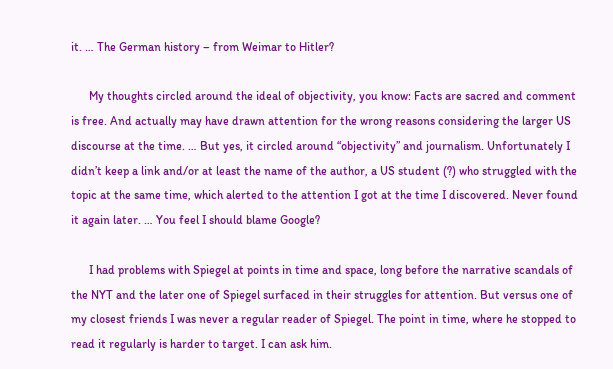it. … The German history – from Weimar to Hitler?

      My thoughts circled around the ideal of objectivity, you know: Facts are sacred and comment is free. And actually may have drawn attention for the wrong reasons considering the larger US discourse at the time. … But yes, it circled around “objectivity” and journalism. Unfortunately I didn’t keep a link and/or at least the name of the author, a US student (?) who struggled with the topic at the same time, which alerted to the attention I got at the time I discovered. Never found it again later. … You feel I should blame Google?

      I had problems with Spiegel at points in time and space, long before the narrative scandals of the NYT and the later one of Spiegel surfaced in their struggles for attention. But versus one of my closest friends I was never a regular reader of Spiegel. The point in time, where he stopped to read it regularly is harder to target. I can ask him.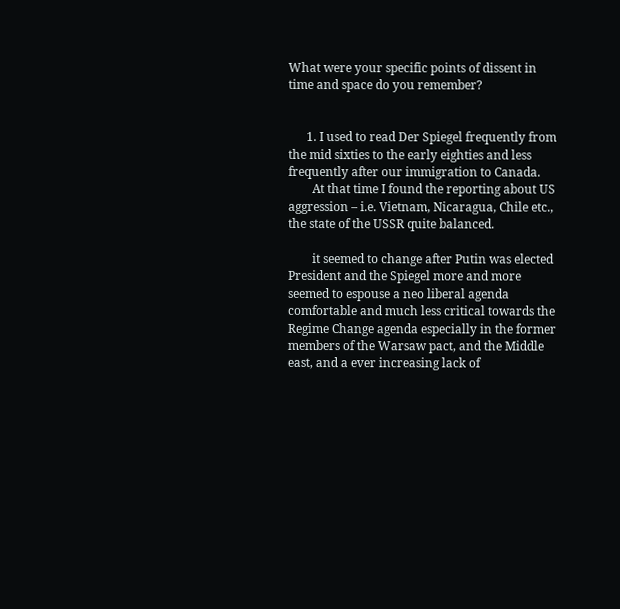What were your specific points of dissent in time and space do you remember?


      1. I used to read Der Spiegel frequently from the mid sixties to the early eighties and less frequently after our immigration to Canada.
        At that time I found the reporting about US aggression – i.e. Vietnam, Nicaragua, Chile etc., the state of the USSR quite balanced.

        it seemed to change after Putin was elected President and the Spiegel more and more seemed to espouse a neo liberal agenda comfortable and much less critical towards the Regime Change agenda especially in the former members of the Warsaw pact, and the Middle east, and a ever increasing lack of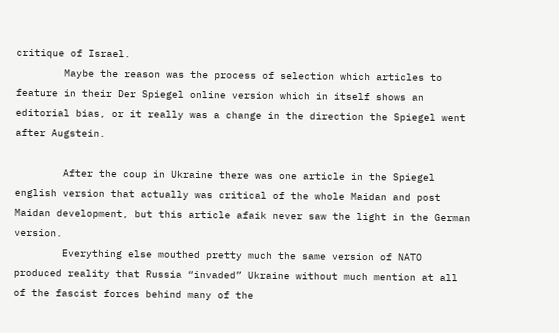critique of Israel.
        Maybe the reason was the process of selection which articles to feature in their Der Spiegel online version which in itself shows an editorial bias, or it really was a change in the direction the Spiegel went after Augstein.

        After the coup in Ukraine there was one article in the Spiegel english version that actually was critical of the whole Maidan and post Maidan development, but this article afaik never saw the light in the German version.
        Everything else mouthed pretty much the same version of NATO produced reality that Russia “invaded” Ukraine without much mention at all of the fascist forces behind many of the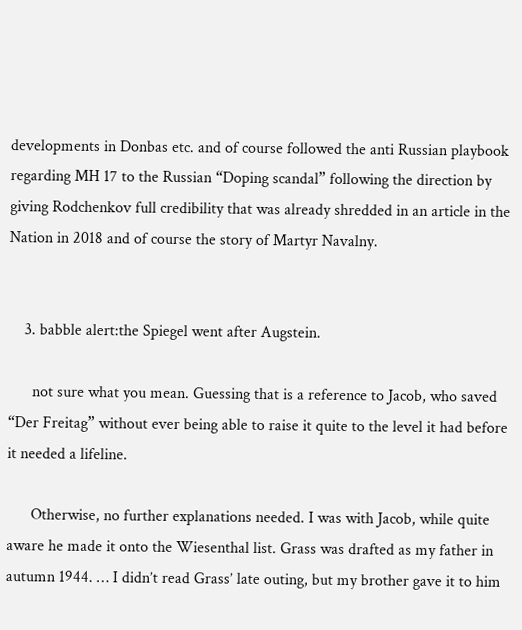developments in Donbas etc. and of course followed the anti Russian playbook regarding MH 17 to the Russian “Doping scandal” following the direction by giving Rodchenkov full credibility that was already shredded in an article in the Nation in 2018 and of course the story of Martyr Navalny.


    3. babble alert:the Spiegel went after Augstein.

      not sure what you mean. Guessing that is a reference to Jacob, who saved “Der Freitag” without ever being able to raise it quite to the level it had before it needed a lifeline.

      Otherwise, no further explanations needed. I was with Jacob, while quite aware he made it onto the Wiesenthal list. Grass was drafted as my father in autumn 1944. … I didn’t read Grass’ late outing, but my brother gave it to him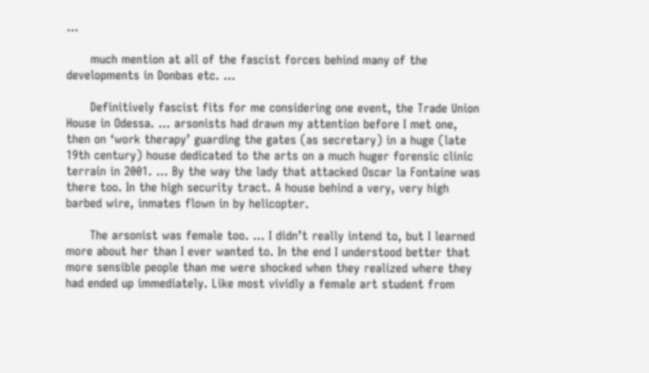…

      much mention at all of the fascist forces behind many of the developments in Donbas etc. …

      Definitively fascist fits for me considering one event, the Trade Union House in Odessa. … arsonists had drawn my attention before I met one, then on ‘work therapy’ guarding the gates (as secretary) in a huge (late 19th century) house dedicated to the arts on a much huger forensic clinic terrain in 2001. … By the way the lady that attacked Oscar la Fontaine was there too. In the high security tract. A house behind a very, very high barbed wire, inmates flown in by helicopter.

      The arsonist was female too. … I didn’t really intend to, but I learned more about her than I ever wanted to. In the end I understood better that more sensible people than me were shocked when they realized where they had ended up immediately. Like most vividly a female art student from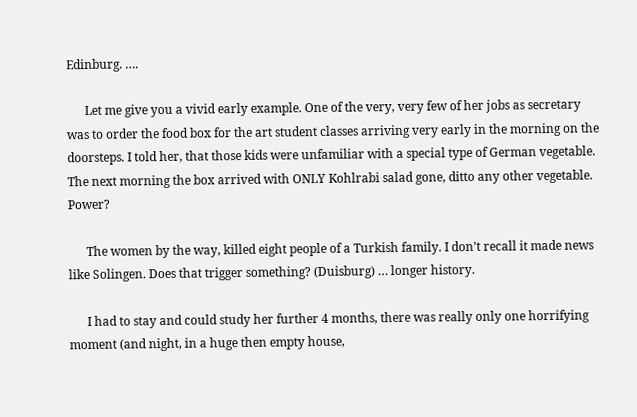Edinburg. ….

      Let me give you a vivid early example. One of the very, very few of her jobs as secretary was to order the food box for the art student classes arriving very early in the morning on the doorsteps. I told her, that those kids were unfamiliar with a special type of German vegetable. The next morning the box arrived with ONLY Kohlrabi salad gone, ditto any other vegetable. Power?

      The women by the way, killed eight people of a Turkish family. I don’t recall it made news like Solingen. Does that trigger something? (Duisburg) … longer history.

      I had to stay and could study her further 4 months, there was really only one horrifying moment (and night, in a huge then empty house,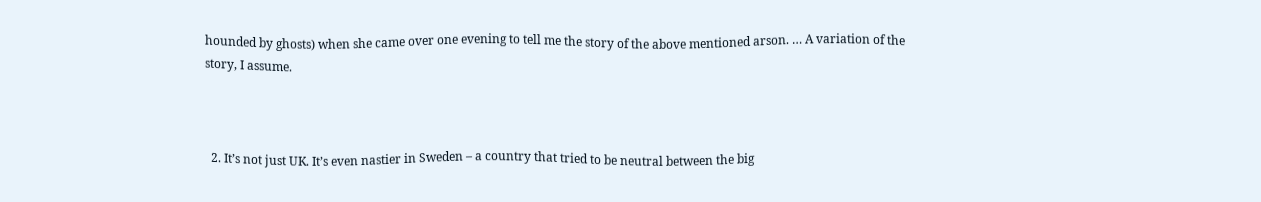hounded by ghosts) when she came over one evening to tell me the story of the above mentioned arson. … A variation of the story, I assume.



  2. It’s not just UK. It’s even nastier in Sweden – a country that tried to be neutral between the big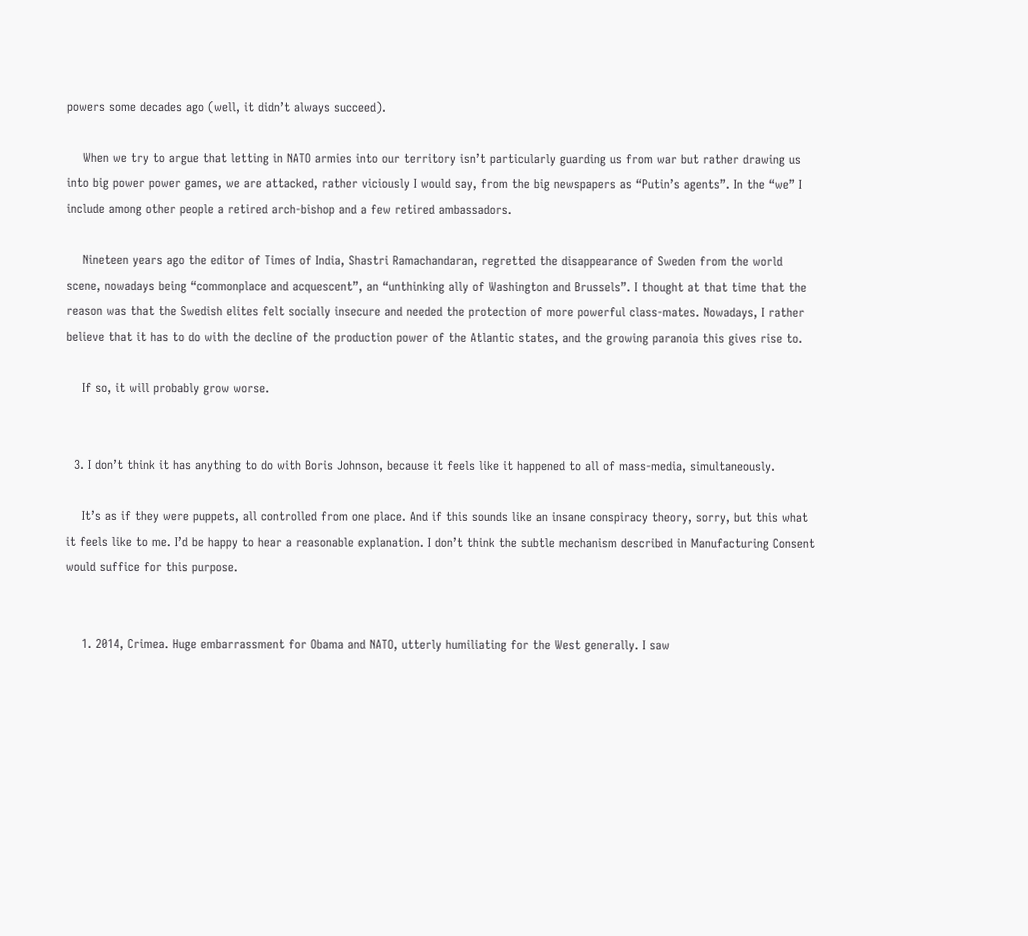powers some decades ago (well, it didn’t always succeed).

    When we try to argue that letting in NATO armies into our territory isn’t particularly guarding us from war but rather drawing us into big power power games, we are attacked, rather viciously I would say, from the big newspapers as “Putin’s agents”. In the “we” I include among other people a retired arch-bishop and a few retired ambassadors.

    Nineteen years ago the editor of Times of India, Shastri Ramachandaran, regretted the disappearance of Sweden from the world scene, nowadays being “commonplace and acquescent”, an “unthinking ally of Washington and Brussels”. I thought at that time that the reason was that the Swedish elites felt socially insecure and needed the protection of more powerful class-mates. Nowadays, I rather believe that it has to do with the decline of the production power of the Atlantic states, and the growing paranoia this gives rise to.

    If so, it will probably grow worse.


  3. I don’t think it has anything to do with Boris Johnson, because it feels like it happened to all of mass-media, simultaneously.

    It’s as if they were puppets, all controlled from one place. And if this sounds like an insane conspiracy theory, sorry, but this what it feels like to me. I’d be happy to hear a reasonable explanation. I don’t think the subtle mechanism described in Manufacturing Consent would suffice for this purpose.


    1. 2014, Crimea. Huge embarrassment for Obama and NATO, utterly humiliating for the West generally. I saw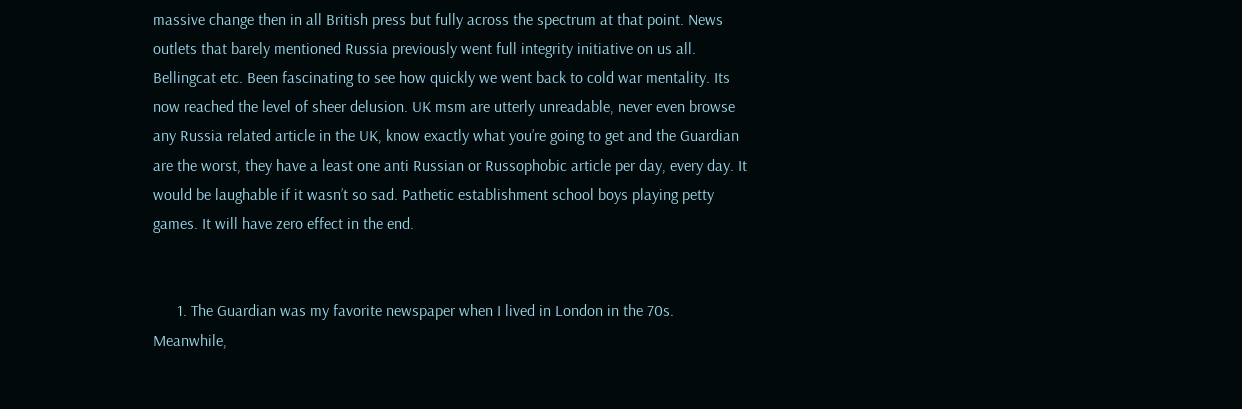massive change then in all British press but fully across the spectrum at that point. News outlets that barely mentioned Russia previously went full integrity initiative on us all. Bellingcat etc. Been fascinating to see how quickly we went back to cold war mentality. Its now reached the level of sheer delusion. UK msm are utterly unreadable, never even browse any Russia related article in the UK, know exactly what you’re going to get and the Guardian are the worst, they have a least one anti Russian or Russophobic article per day, every day. It would be laughable if it wasn’t so sad. Pathetic establishment school boys playing petty games. It will have zero effect in the end.


      1. The Guardian was my favorite newspaper when I lived in London in the 70s. Meanwhile,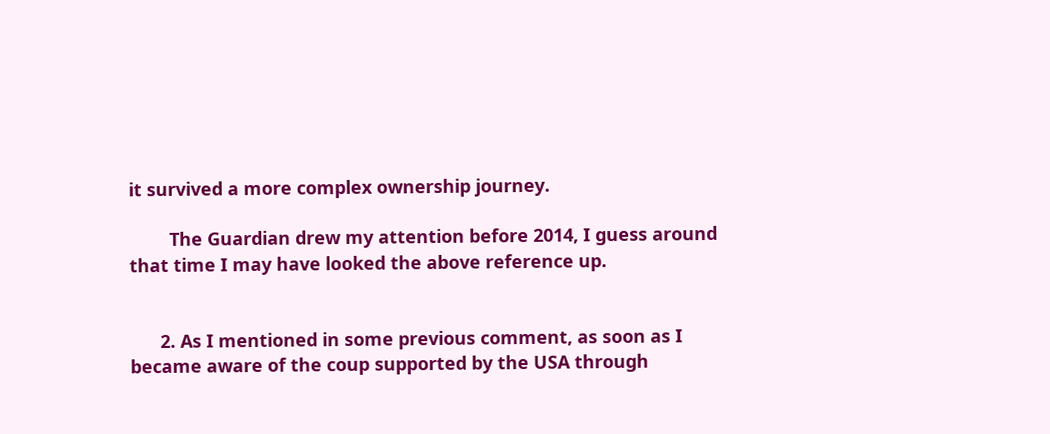it survived a more complex ownership journey.

        The Guardian drew my attention before 2014, I guess around that time I may have looked the above reference up.


      2. As I mentioned in some previous comment, as soon as I became aware of the coup supported by the USA through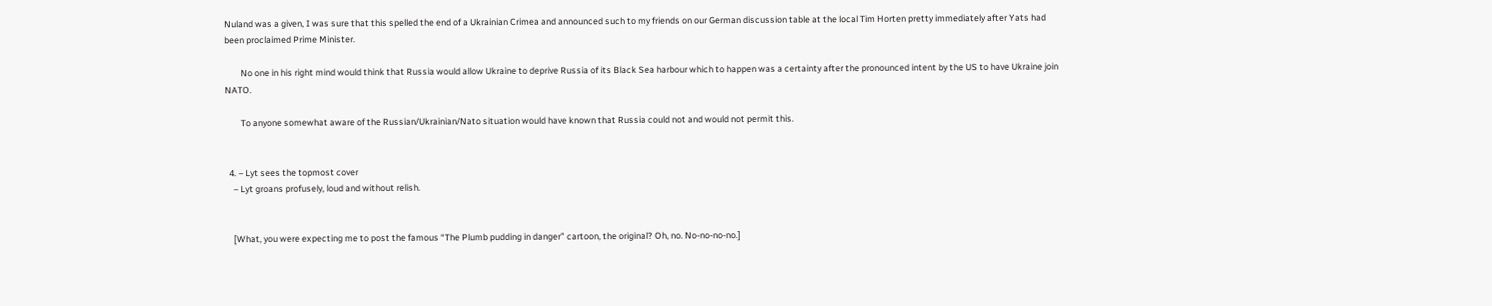Nuland was a given, I was sure that this spelled the end of a Ukrainian Crimea and announced such to my friends on our German discussion table at the local Tim Horten pretty immediately after Yats had been proclaimed Prime Minister.

        No one in his right mind would think that Russia would allow Ukraine to deprive Russia of its Black Sea harbour which to happen was a certainty after the pronounced intent by the US to have Ukraine join NATO.

        To anyone somewhat aware of the Russian/Ukrainian/Nato situation would have known that Russia could not and would not permit this.


  4. – Lyt sees the topmost cover
    – Lyt groans profusely, loud and without relish.


    [What, you were expecting me to post the famous “The Plumb pudding in danger” cartoon, the original? Oh, no. No-no-no-no.]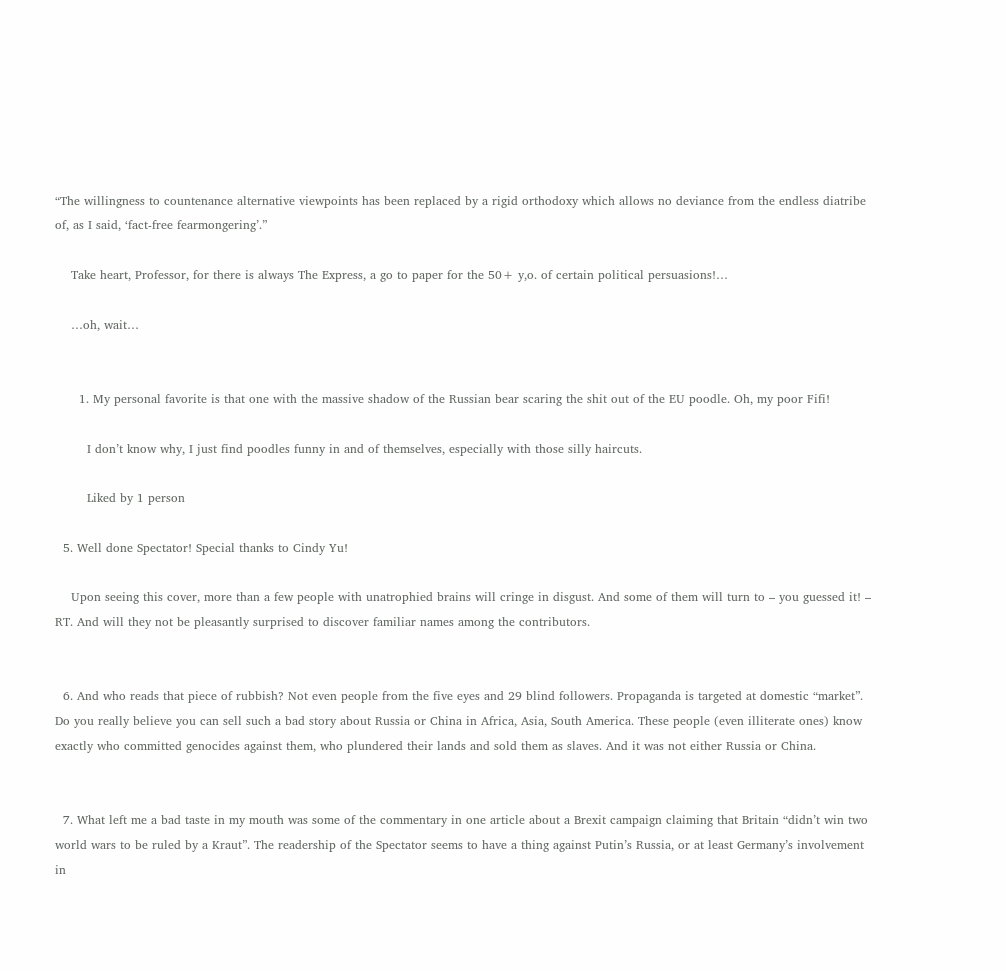“The willingness to countenance alternative viewpoints has been replaced by a rigid orthodoxy which allows no deviance from the endless diatribe of, as I said, ‘fact-free fearmongering’.”

    Take heart, Professor, for there is always The Express, a go to paper for the 50+ y,o. of certain political persuasions!…

    …oh, wait…


      1. My personal favorite is that one with the massive shadow of the Russian bear scaring the shit out of the EU poodle. Oh, my poor Fifi!

        I don’t know why, I just find poodles funny in and of themselves, especially with those silly haircuts.

        Liked by 1 person

  5. Well done Spectator! Special thanks to Cindy Yu!

    Upon seeing this cover, more than a few people with unatrophied brains will cringe in disgust. And some of them will turn to – you guessed it! – RT. And will they not be pleasantly surprised to discover familiar names among the contributors.


  6. And who reads that piece of rubbish? Not even people from the five eyes and 29 blind followers. Propaganda is targeted at domestic “market”. Do you really believe you can sell such a bad story about Russia or China in Africa, Asia, South America. These people (even illiterate ones) know exactly who committed genocides against them, who plundered their lands and sold them as slaves. And it was not either Russia or China.


  7. What left me a bad taste in my mouth was some of the commentary in one article about a Brexit campaign claiming that Britain “didn’t win two world wars to be ruled by a Kraut”. The readership of the Spectator seems to have a thing against Putin’s Russia, or at least Germany’s involvement in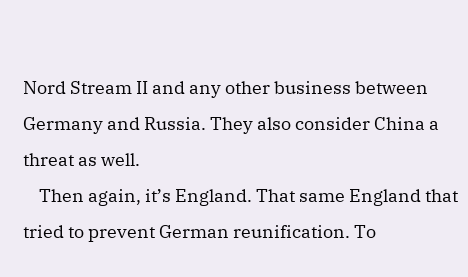Nord Stream II and any other business between Germany and Russia. They also consider China a threat as well.
    Then again, it’s England. That same England that tried to prevent German reunification. To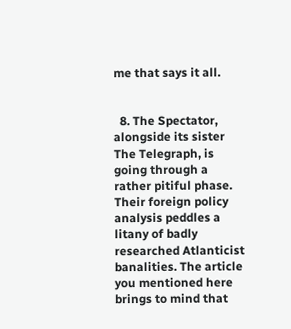me that says it all.


  8. The Spectator, alongside its sister The Telegraph, is going through a rather pitiful phase. Their foreign policy analysis peddles a litany of badly researched Atlanticist banalities. The article you mentioned here brings to mind that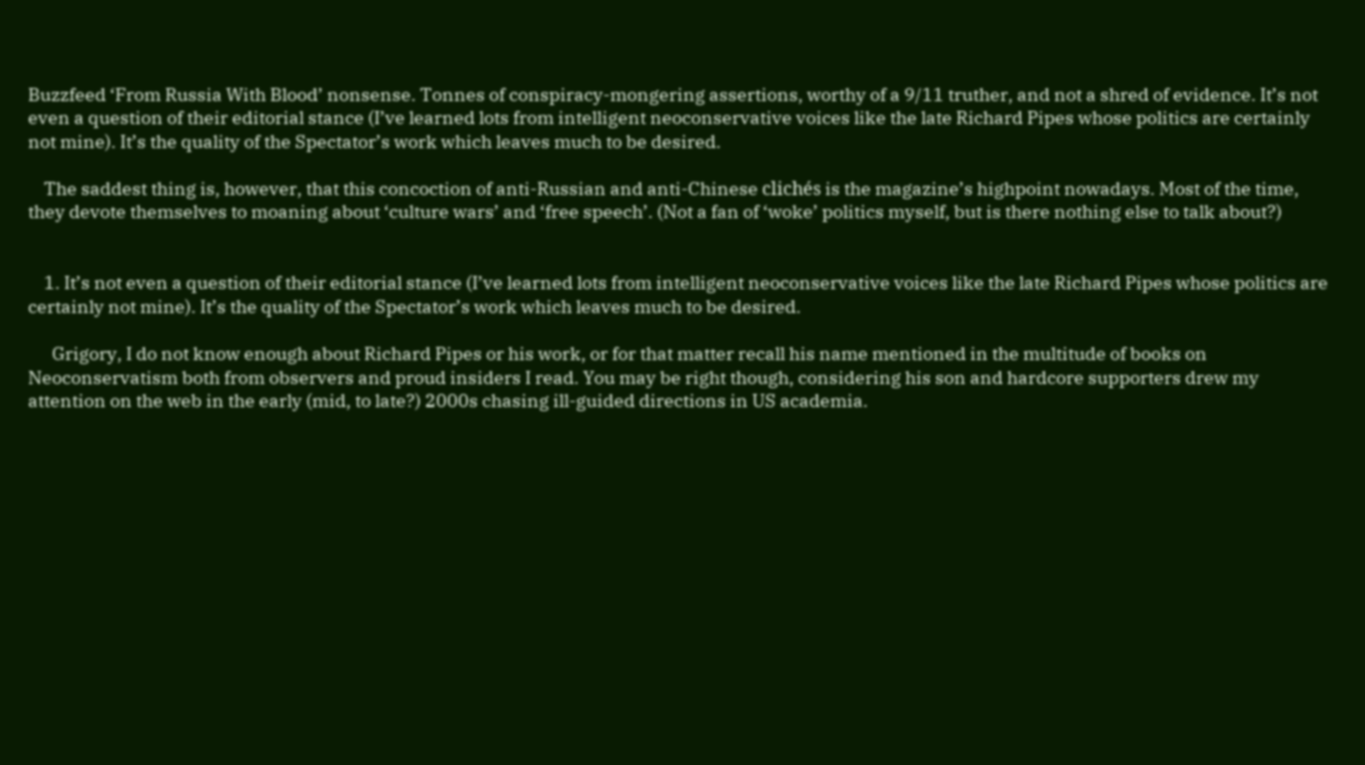Buzzfeed ‘From Russia With Blood’ nonsense. Tonnes of conspiracy-mongering assertions, worthy of a 9/11 truther, and not a shred of evidence. It’s not even a question of their editorial stance (I’ve learned lots from intelligent neoconservative voices like the late Richard Pipes whose politics are certainly not mine). It’s the quality of the Spectator’s work which leaves much to be desired.

    The saddest thing is, however, that this concoction of anti-Russian and anti-Chinese clichés is the magazine’s highpoint nowadays. Most of the time, they devote themselves to moaning about ‘culture wars’ and ‘free speech’. (Not a fan of ‘woke’ politics myself, but is there nothing else to talk about?)


    1. It’s not even a question of their editorial stance (I’ve learned lots from intelligent neoconservative voices like the late Richard Pipes whose politics are certainly not mine). It’s the quality of the Spectator’s work which leaves much to be desired.

      Grigory, I do not know enough about Richard Pipes or his work, or for that matter recall his name mentioned in the multitude of books on Neoconservatism both from observers and proud insiders I read. You may be right though, considering his son and hardcore supporters drew my attention on the web in the early (mid, to late?) 2000s chasing ill-guided directions in US academia.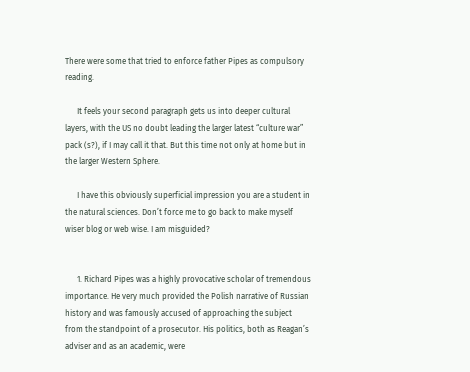There were some that tried to enforce father Pipes as compulsory reading.

      It feels your second paragraph gets us into deeper cultural layers, with the US no doubt leading the larger latest “culture war” pack (s?), if I may call it that. But this time not only at home but in the larger Western Sphere.

      I have this obviously superficial impression you are a student in the natural sciences. Don’t force me to go back to make myself wiser blog or web wise. I am misguided?


      1. Richard Pipes was a highly provocative scholar of tremendous importance. He very much provided the Polish narrative of Russian history and was famously accused of approaching the subject from the standpoint of a prosecutor. His politics, both as Reagan’s adviser and as an academic, were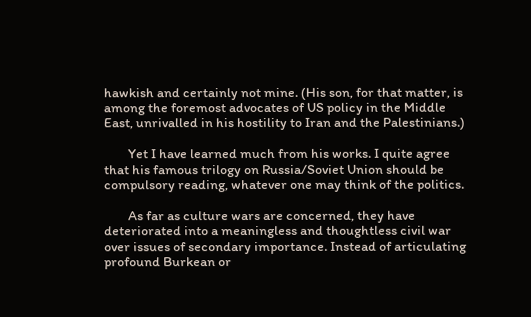hawkish and certainly not mine. (His son, for that matter, is among the foremost advocates of US policy in the Middle East, unrivalled in his hostility to Iran and the Palestinians.)

        Yet I have learned much from his works. I quite agree that his famous trilogy on Russia/Soviet Union should be compulsory reading, whatever one may think of the politics.

        As far as culture wars are concerned, they have deteriorated into a meaningless and thoughtless civil war over issues of secondary importance. Instead of articulating profound Burkean or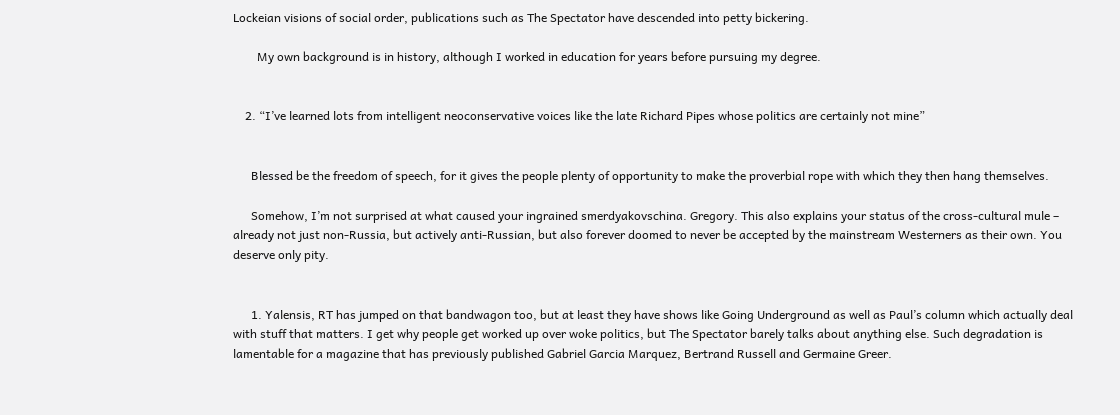Lockeian visions of social order, publications such as The Spectator have descended into petty bickering.

        My own background is in history, although I worked in education for years before pursuing my degree.


    2. “I’ve learned lots from intelligent neoconservative voices like the late Richard Pipes whose politics are certainly not mine”


      Blessed be the freedom of speech, for it gives the people plenty of opportunity to make the proverbial rope with which they then hang themselves.

      Somehow, I’m not surprised at what caused your ingrained smerdyakovschina. Gregory. This also explains your status of the cross-cultural mule – already not just non-Russia, but actively anti-Russian, but also forever doomed to never be accepted by the mainstream Westerners as their own. You deserve only pity.


      1. Yalensis, RT has jumped on that bandwagon too, but at least they have shows like Going Underground as well as Paul’s column which actually deal with stuff that matters. I get why people get worked up over woke politics, but The Spectator barely talks about anything else. Such degradation is lamentable for a magazine that has previously published Gabriel Garcia Marquez, Bertrand Russell and Germaine Greer.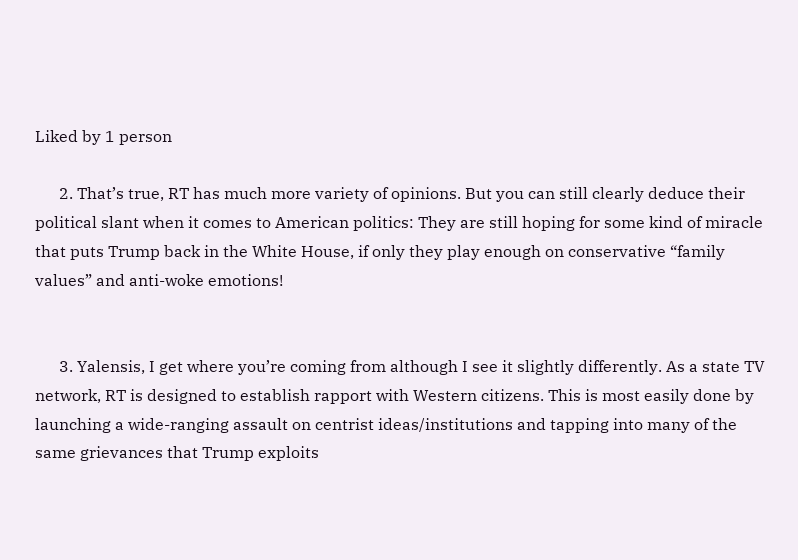Liked by 1 person

      2. That’s true, RT has much more variety of opinions. But you can still clearly deduce their political slant when it comes to American politics: They are still hoping for some kind of miracle that puts Trump back in the White House, if only they play enough on conservative “family values” and anti-woke emotions!


      3. Yalensis, I get where you’re coming from although I see it slightly differently. As a state TV network, RT is designed to establish rapport with Western citizens. This is most easily done by launching a wide-ranging assault on centrist ideas/institutions and tapping into many of the same grievances that Trump exploits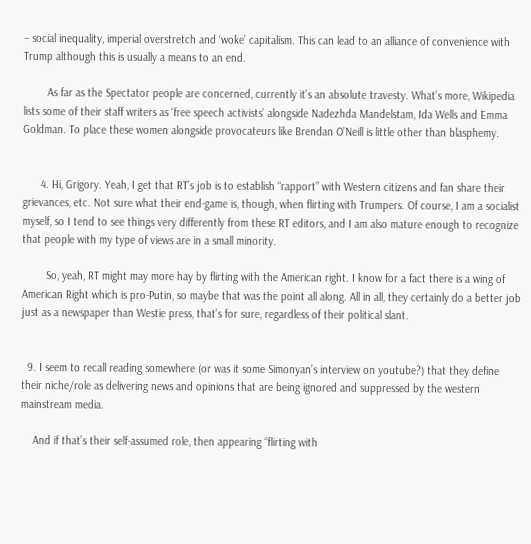– social inequality, imperial overstretch and ‘woke’ capitalism. This can lead to an alliance of convenience with Trump although this is usually a means to an end.

        As far as the Spectator people are concerned, currently it’s an absolute travesty. What’s more, Wikipedia lists some of their staff writers as ‘free speech activists’ alongside Nadezhda Mandelstam, Ida Wells and Emma Goldman. To place these women alongside provocateurs like Brendan O’Neill is little other than blasphemy.


      4. Hi, Grigory. Yeah, I get that RT’s job is to establish “rapport” with Western citizens and fan share their grievances, etc. Not sure what their end-game is, though, when flirting with Trumpers. Of course, I am a socialist myself, so I tend to see things very differently from these RT editors, and I am also mature enough to recognize that people with my type of views are in a small minority.

        So, yeah, RT might may more hay by flirting with the American right. I know for a fact there is a wing of American Right which is pro-Putin, so maybe that was the point all along. All in all, they certainly do a better job just as a newspaper than Westie press, that’s for sure, regardless of their political slant.


  9. I seem to recall reading somewhere (or was it some Simonyan’s interview on youtube?) that they define their niche/role as delivering news and opinions that are being ignored and suppressed by the western mainstream media.

    And if that’s their self-assumed role, then appearing “flirting with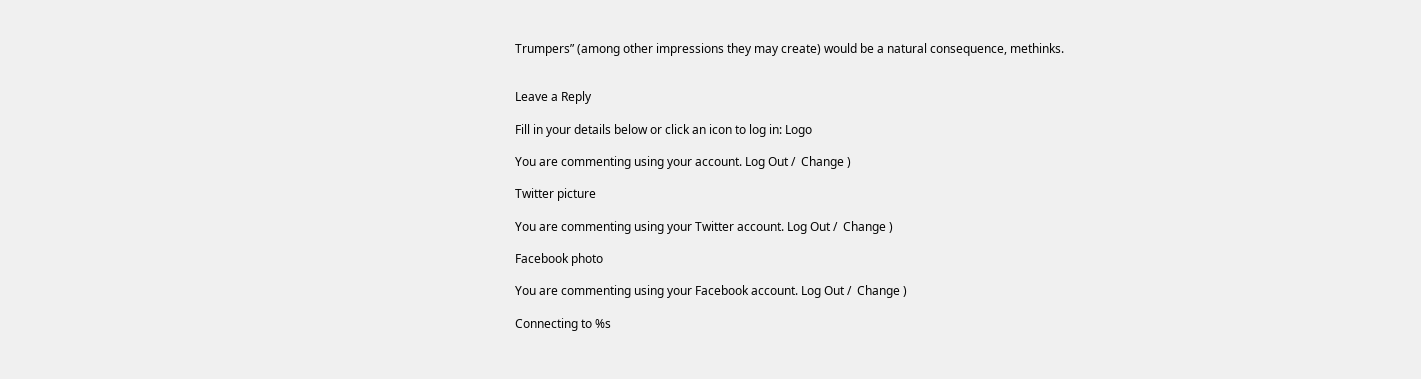Trumpers” (among other impressions they may create) would be a natural consequence, methinks.


Leave a Reply

Fill in your details below or click an icon to log in: Logo

You are commenting using your account. Log Out /  Change )

Twitter picture

You are commenting using your Twitter account. Log Out /  Change )

Facebook photo

You are commenting using your Facebook account. Log Out /  Change )

Connecting to %s